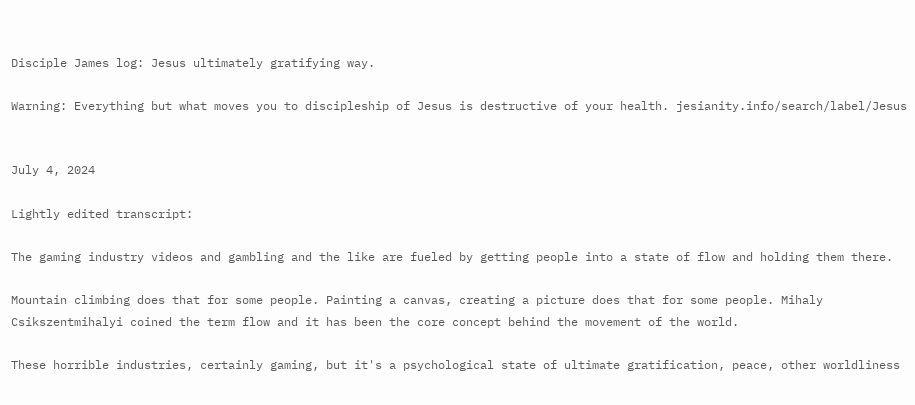Disciple James log: Jesus ultimately gratifying way.

Warning: Everything but what moves you to discipleship of Jesus is destructive of your health. jesianity.info/search/label/Jesus


July 4, 2024

Lightly edited transcript:

The gaming industry videos and gambling and the like are fueled by getting people into a state of flow and holding them there.

Mountain climbing does that for some people. Painting a canvas, creating a picture does that for some people. Mihaly Csikszentmihalyi coined the term flow and it has been the core concept behind the movement of the world.

These horrible industries, certainly gaming, but it's a psychological state of ultimate gratification, peace, other worldliness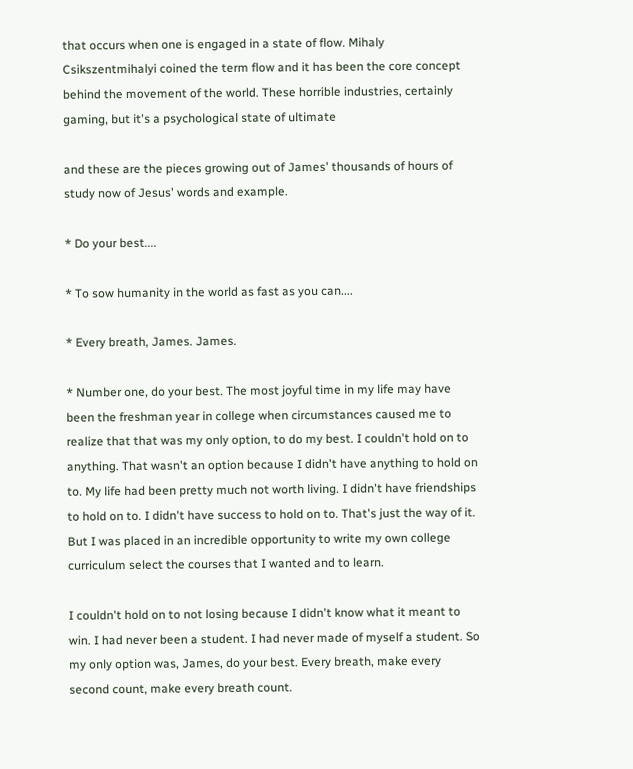that occurs when one is engaged in a state of flow. Mihaly Csikszentmihalyi coined the term flow and it has been the core concept behind the movement of the world. These horrible industries, certainly gaming, but it's a psychological state of ultimate

and these are the pieces growing out of James' thousands of hours of study now of Jesus' words and example.

* Do your best....

* To sow humanity in the world as fast as you can....

* Every breath, James. James.

* Number one, do your best. The most joyful time in my life may have been the freshman year in college when circumstances caused me to realize that that was my only option, to do my best. I couldn't hold on to anything. That wasn't an option because I didn't have anything to hold on to. My life had been pretty much not worth living. I didn't have friendships to hold on to. I didn't have success to hold on to. That's just the way of it. But I was placed in an incredible opportunity to write my own college curriculum select the courses that I wanted and to learn.

I couldn't hold on to not losing because I didn't know what it meant to win. I had never been a student. I had never made of myself a student. So my only option was, James, do your best. Every breath, make every second count, make every breath count.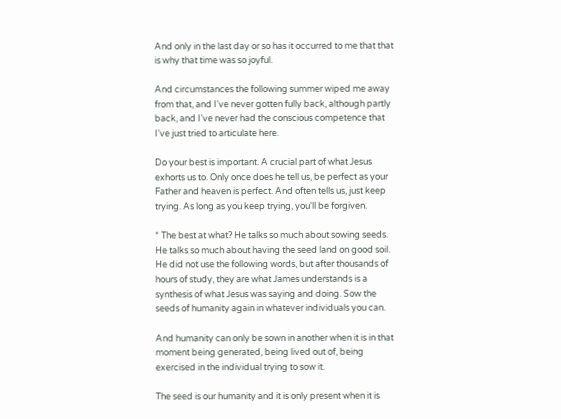And only in the last day or so has it occurred to me that that is why that time was so joyful.

And circumstances the following summer wiped me away from that, and I've never gotten fully back, although partly back, and I've never had the conscious competence that I've just tried to articulate here.

Do your best is important. A crucial part of what Jesus exhorts us to. Only once does he tell us, be perfect as your Father and heaven is perfect. And often tells us, just keep trying. As long as you keep trying, you'll be forgiven.

* The best at what? He talks so much about sowing seeds. He talks so much about having the seed land on good soil. He did not use the following words, but after thousands of hours of study, they are what James understands is a synthesis of what Jesus was saying and doing. Sow the seeds of humanity again in whatever individuals you can.

And humanity can only be sown in another when it is in that moment being generated, being lived out of, being exercised in the individual trying to sow it.

The seed is our humanity and it is only present when it is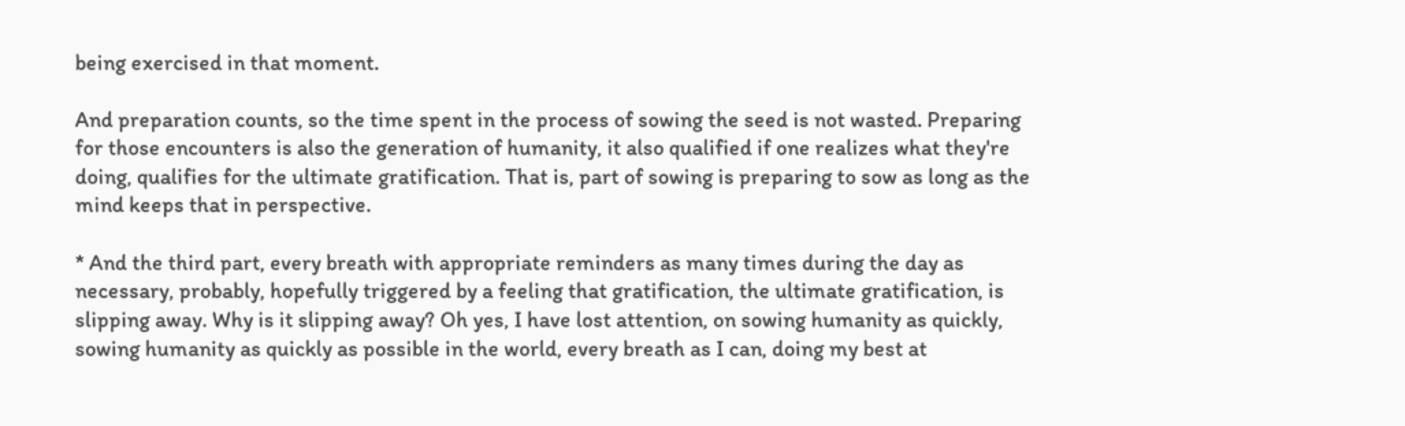being exercised in that moment.

And preparation counts, so the time spent in the process of sowing the seed is not wasted. Preparing for those encounters is also the generation of humanity, it also qualified if one realizes what they're doing, qualifies for the ultimate gratification. That is, part of sowing is preparing to sow as long as the mind keeps that in perspective.

* And the third part, every breath with appropriate reminders as many times during the day as necessary, probably, hopefully triggered by a feeling that gratification, the ultimate gratification, is slipping away. Why is it slipping away? Oh yes, I have lost attention, on sowing humanity as quickly, sowing humanity as quickly as possible in the world, every breath as I can, doing my best at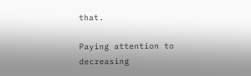that.

Paying attention to decreasing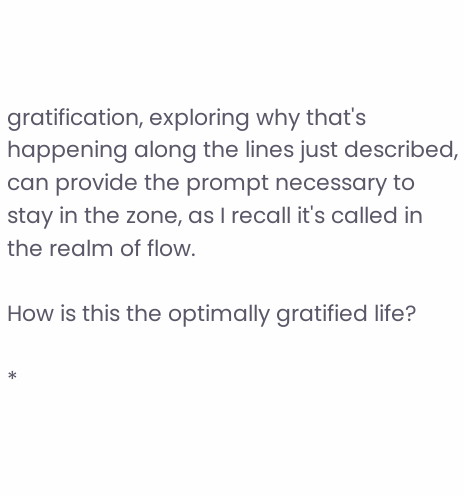gratification, exploring why that's happening along the lines just described, can provide the prompt necessary to stay in the zone, as I recall it's called in the realm of flow.

How is this the optimally gratified life?

*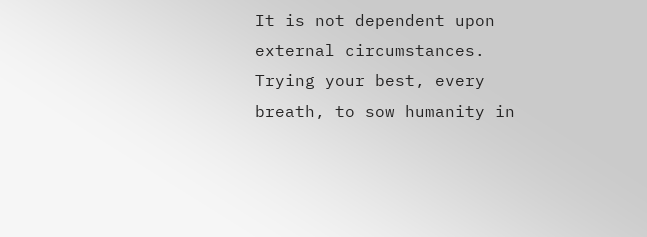It is not dependent upon external circumstances. Trying your best, every breath, to sow humanity in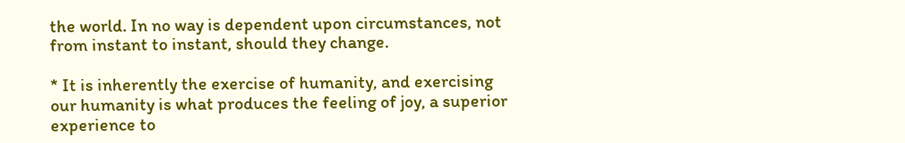the world. In no way is dependent upon circumstances, not from instant to instant, should they change.

* It is inherently the exercise of humanity, and exercising our humanity is what produces the feeling of joy, a superior experience to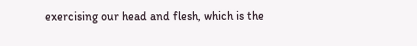exercising our head and flesh, which is the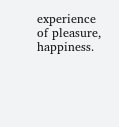experience of pleasure, happiness.